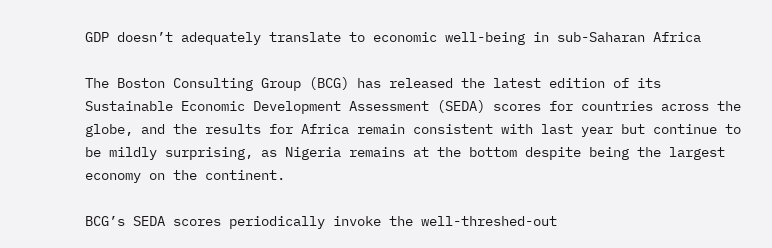GDP doesn’t adequately translate to economic well-being in sub-Saharan Africa

The Boston Consulting Group (BCG) has released the latest edition of its Sustainable Economic Development Assessment (SEDA) scores for countries across the globe, and the results for Africa remain consistent with last year but continue to be mildly surprising, as Nigeria remains at the bottom despite being the largest economy on the continent.

BCG’s SEDA scores periodically invoke the well-threshed-out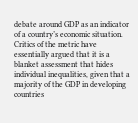debate around GDP as an indicator of a country’s economic situation. Critics of the metric have essentially argued that it is a blanket assessment that hides individual inequalities, given that a majority of the GDP in developing countries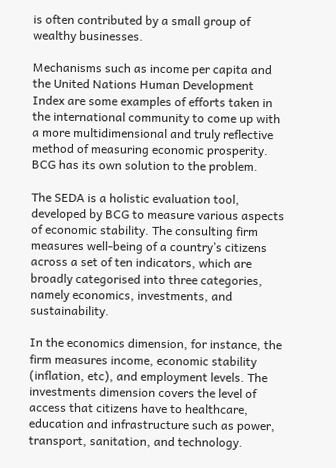is often contributed by a small group of wealthy businesses.

Mechanisms such as income per capita and the United Nations Human Development Index are some examples of efforts taken in the international community to come up with a more multidimensional and truly reflective method of measuring economic prosperity. BCG has its own solution to the problem.

The SEDA is a holistic evaluation tool, developed by BCG to measure various aspects of economic stability. The consulting firm measures well-being of a country’s citizens across a set of ten indicators, which are broadly categorised into three categories, namely economics, investments, and sustainability.

In the economics dimension, for instance, the firm measures income, economic stability (inflation, etc), and employment levels. The investments dimension covers the level of access that citizens have to healthcare, education and infrastructure such as power, transport, sanitation, and technology.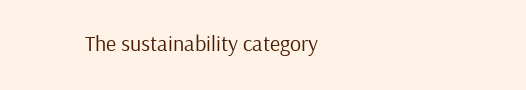The sustainability category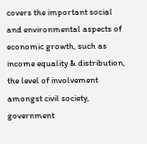covers the important social and environmental aspects of economic growth, such as income equality & distribution, the level of involvement amongst civil society, government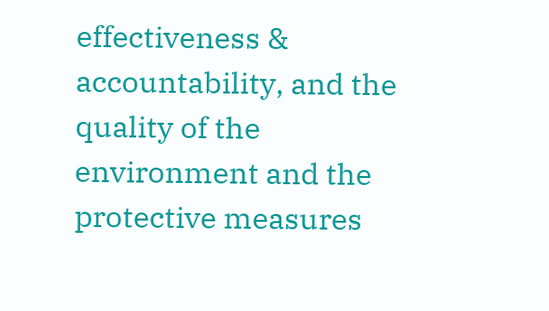effectiveness & accountability, and the quality of the environment and the protective measures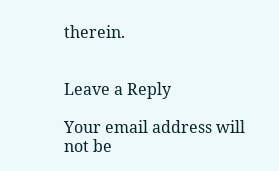therein.


Leave a Reply

Your email address will not be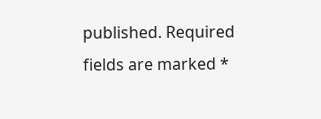published. Required fields are marked *